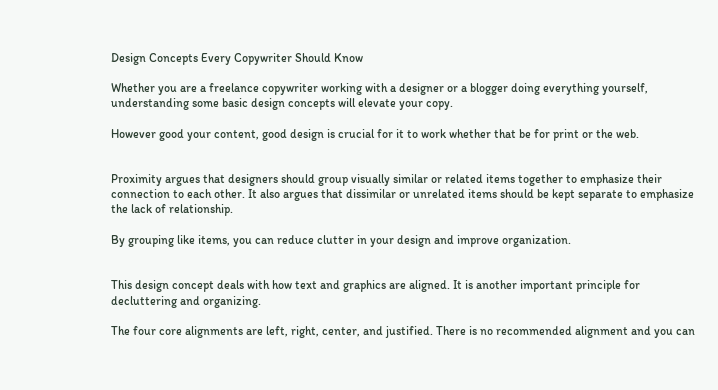Design Concepts Every Copywriter Should Know

Whether you are a freelance copywriter working with a designer or a blogger doing everything yourself, understanding some basic design concepts will elevate your copy.

However good your content, good design is crucial for it to work whether that be for print or the web.


Proximity argues that designers should group visually similar or related items together to emphasize their connection to each other. It also argues that dissimilar or unrelated items should be kept separate to emphasize the lack of relationship.

By grouping like items, you can reduce clutter in your design and improve organization.


This design concept deals with how text and graphics are aligned. It is another important principle for decluttering and organizing.

The four core alignments are left, right, center, and justified. There is no recommended alignment and you can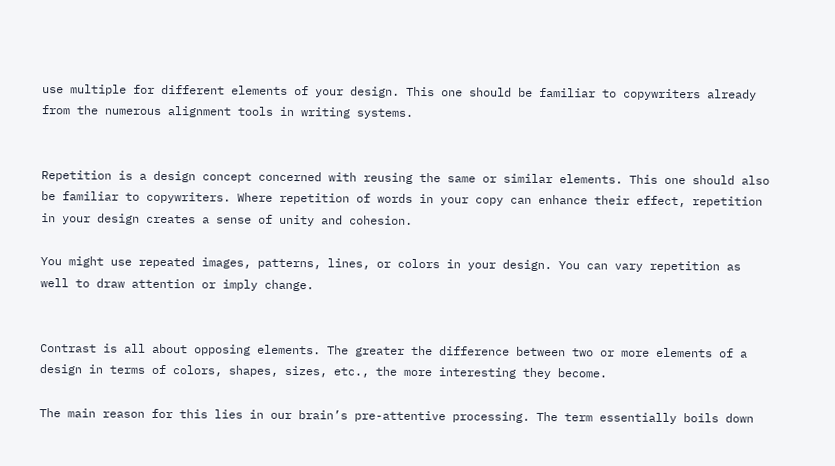use multiple for different elements of your design. This one should be familiar to copywriters already from the numerous alignment tools in writing systems.


Repetition is a design concept concerned with reusing the same or similar elements. This one should also be familiar to copywriters. Where repetition of words in your copy can enhance their effect, repetition in your design creates a sense of unity and cohesion.

You might use repeated images, patterns, lines, or colors in your design. You can vary repetition as well to draw attention or imply change.


Contrast is all about opposing elements. The greater the difference between two or more elements of a design in terms of colors, shapes, sizes, etc., the more interesting they become.

The main reason for this lies in our brain’s pre-attentive processing. The term essentially boils down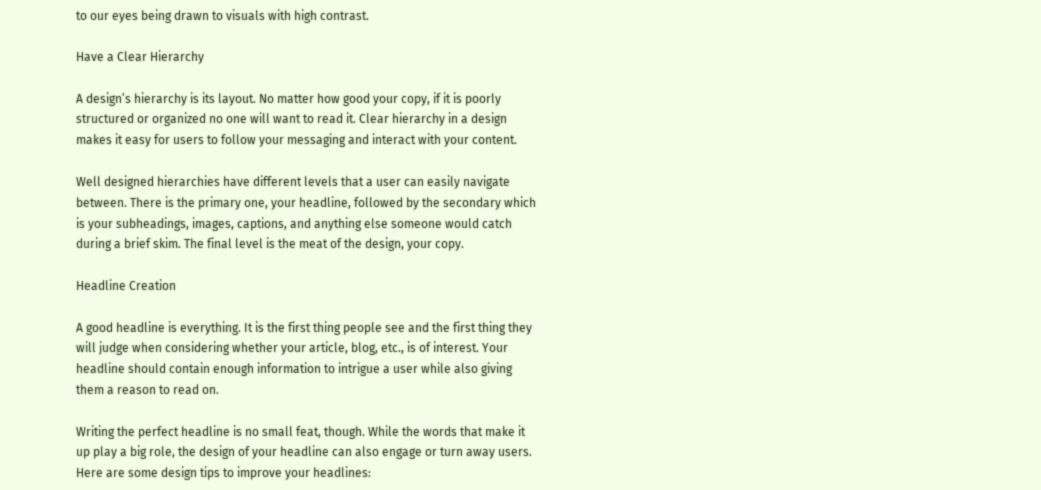to our eyes being drawn to visuals with high contrast.

Have a Clear Hierarchy

A design’s hierarchy is its layout. No matter how good your copy, if it is poorly structured or organized no one will want to read it. Clear hierarchy in a design makes it easy for users to follow your messaging and interact with your content.

Well designed hierarchies have different levels that a user can easily navigate between. There is the primary one, your headline, followed by the secondary which is your subheadings, images, captions, and anything else someone would catch during a brief skim. The final level is the meat of the design, your copy.

Headline Creation

A good headline is everything. It is the first thing people see and the first thing they will judge when considering whether your article, blog, etc., is of interest. Your headline should contain enough information to intrigue a user while also giving them a reason to read on.

Writing the perfect headline is no small feat, though. While the words that make it up play a big role, the design of your headline can also engage or turn away users. Here are some design tips to improve your headlines: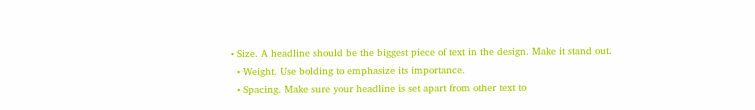• Size. A headline should be the biggest piece of text in the design. Make it stand out.
  • Weight. Use bolding to emphasize its importance.
  • Spacing. Make sure your headline is set apart from other text to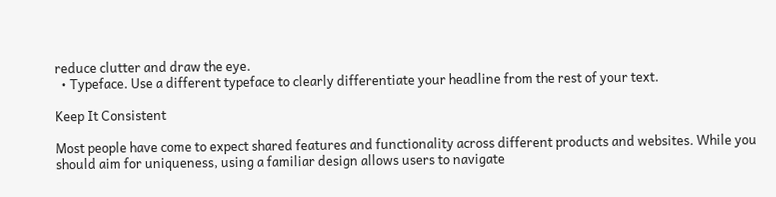reduce clutter and draw the eye.
  • Typeface. Use a different typeface to clearly differentiate your headline from the rest of your text.

Keep It Consistent

Most people have come to expect shared features and functionality across different products and websites. While you should aim for uniqueness, using a familiar design allows users to navigate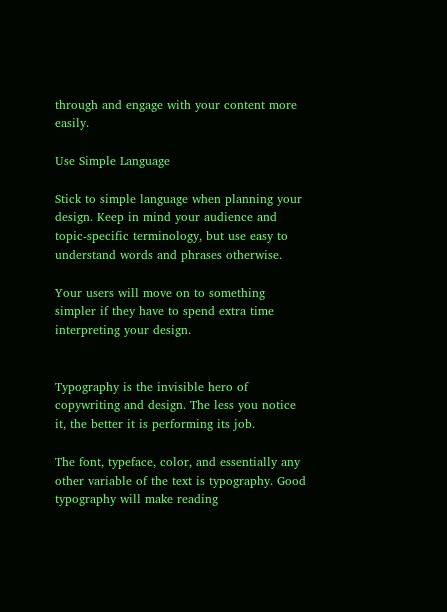through and engage with your content more easily.

Use Simple Language

Stick to simple language when planning your design. Keep in mind your audience and topic-specific terminology, but use easy to understand words and phrases otherwise.

Your users will move on to something simpler if they have to spend extra time interpreting your design.


Typography is the invisible hero of copywriting and design. The less you notice it, the better it is performing its job.

The font, typeface, color, and essentially any other variable of the text is typography. Good typography will make reading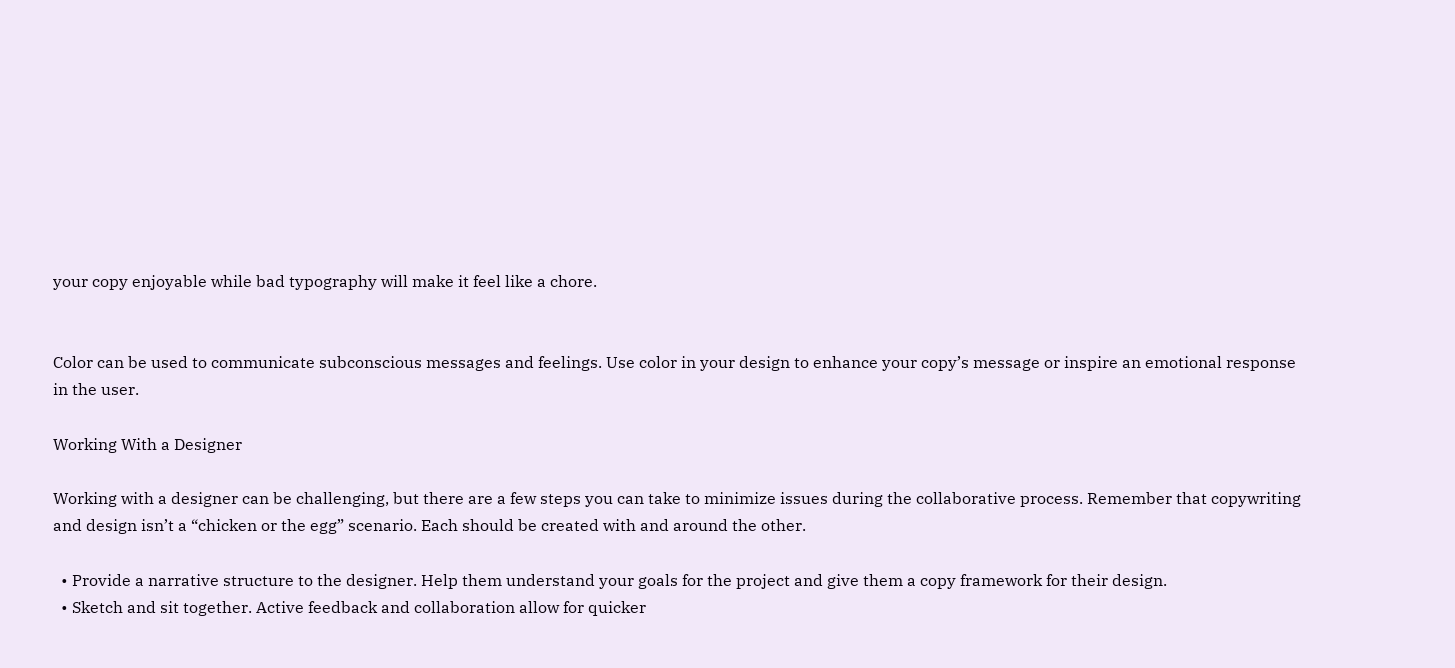your copy enjoyable while bad typography will make it feel like a chore.


Color can be used to communicate subconscious messages and feelings. Use color in your design to enhance your copy’s message or inspire an emotional response in the user.

Working With a Designer

Working with a designer can be challenging, but there are a few steps you can take to minimize issues during the collaborative process. Remember that copywriting and design isn’t a “chicken or the egg” scenario. Each should be created with and around the other.

  • Provide a narrative structure to the designer. Help them understand your goals for the project and give them a copy framework for their design.
  • Sketch and sit together. Active feedback and collaboration allow for quicker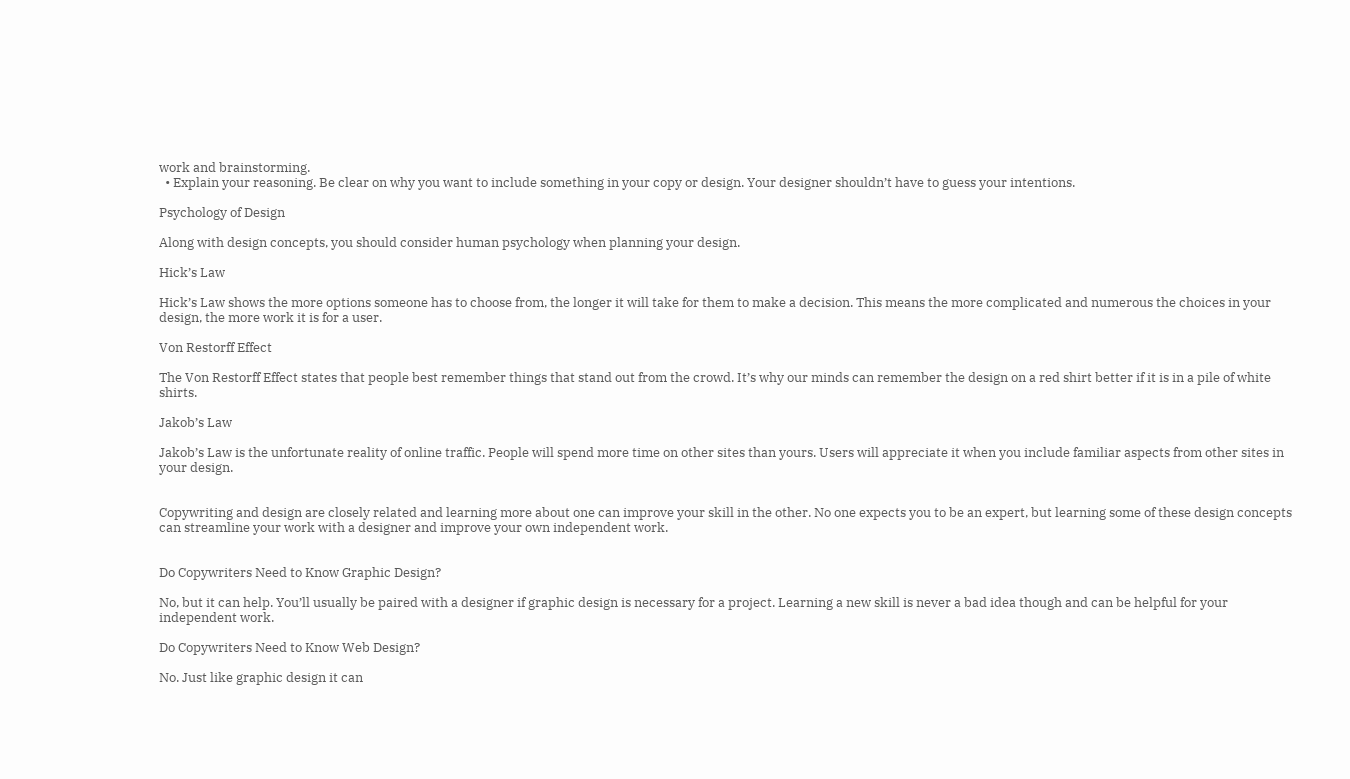work and brainstorming.
  • Explain your reasoning. Be clear on why you want to include something in your copy or design. Your designer shouldn’t have to guess your intentions.

Psychology of Design

Along with design concepts, you should consider human psychology when planning your design.

Hick’s Law

Hick’s Law shows the more options someone has to choose from, the longer it will take for them to make a decision. This means the more complicated and numerous the choices in your design, the more work it is for a user.

Von Restorff Effect

The Von Restorff Effect states that people best remember things that stand out from the crowd. It’s why our minds can remember the design on a red shirt better if it is in a pile of white shirts.

Jakob’s Law

Jakob’s Law is the unfortunate reality of online traffic. People will spend more time on other sites than yours. Users will appreciate it when you include familiar aspects from other sites in your design.


Copywriting and design are closely related and learning more about one can improve your skill in the other. No one expects you to be an expert, but learning some of these design concepts can streamline your work with a designer and improve your own independent work.


Do Copywriters Need to Know Graphic Design?

No, but it can help. You’ll usually be paired with a designer if graphic design is necessary for a project. Learning a new skill is never a bad idea though and can be helpful for your independent work.

Do Copywriters Need to Know Web Design?

No. Just like graphic design it can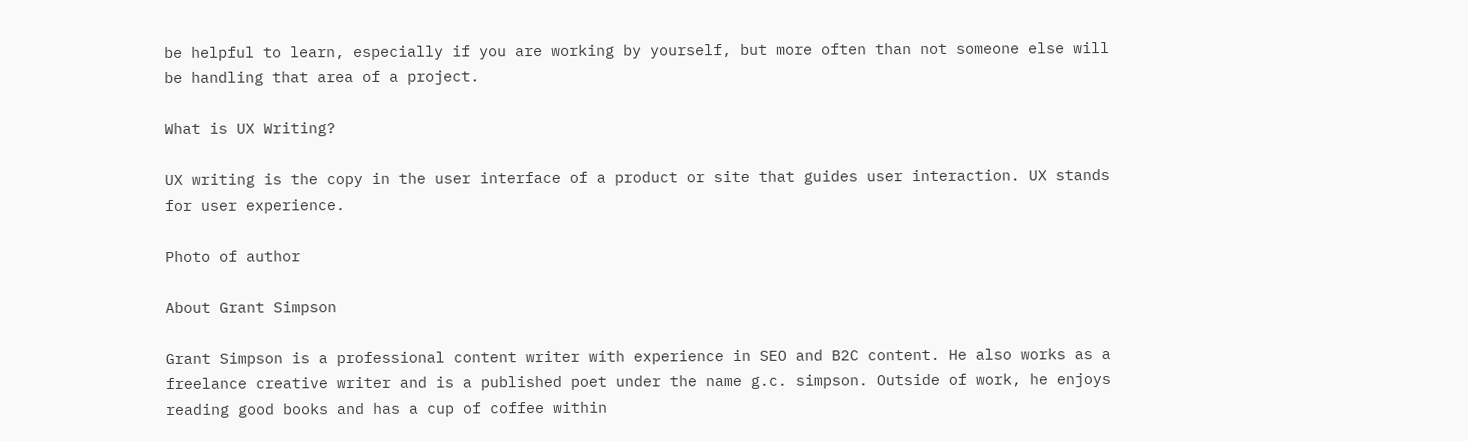be helpful to learn, especially if you are working by yourself, but more often than not someone else will be handling that area of a project.

What is UX Writing?

UX writing is the copy in the user interface of a product or site that guides user interaction. UX stands for user experience.

Photo of author

About Grant Simpson

Grant Simpson is a professional content writer with experience in SEO and B2C content. He also works as a freelance creative writer and is a published poet under the name g.c. simpson. Outside of work, he enjoys reading good books and has a cup of coffee within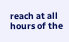reach at all hours of the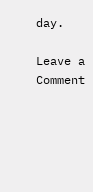day.

Leave a Comment